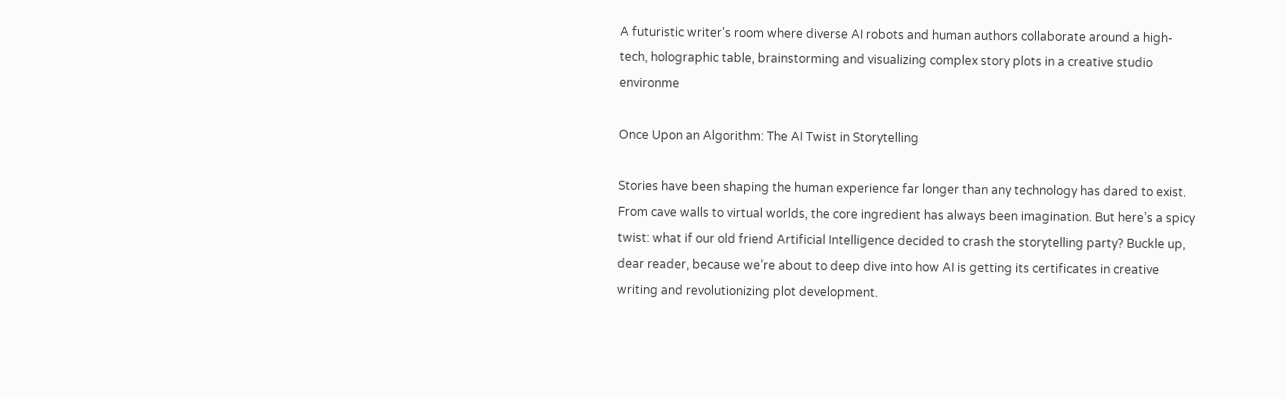A futuristic writer's room where diverse AI robots and human authors collaborate around a high-tech, holographic table, brainstorming and visualizing complex story plots in a creative studio environme

Once Upon an Algorithm: The AI Twist in Storytelling

Stories have been shaping the human experience far longer than any technology has dared to exist. From cave walls to virtual worlds, the core ingredient has always been imagination. But here’s a spicy twist: what if our old friend Artificial Intelligence decided to crash the storytelling party? Buckle up, dear reader, because we’re about to deep dive into how AI is getting its certificates in creative writing and revolutionizing plot development.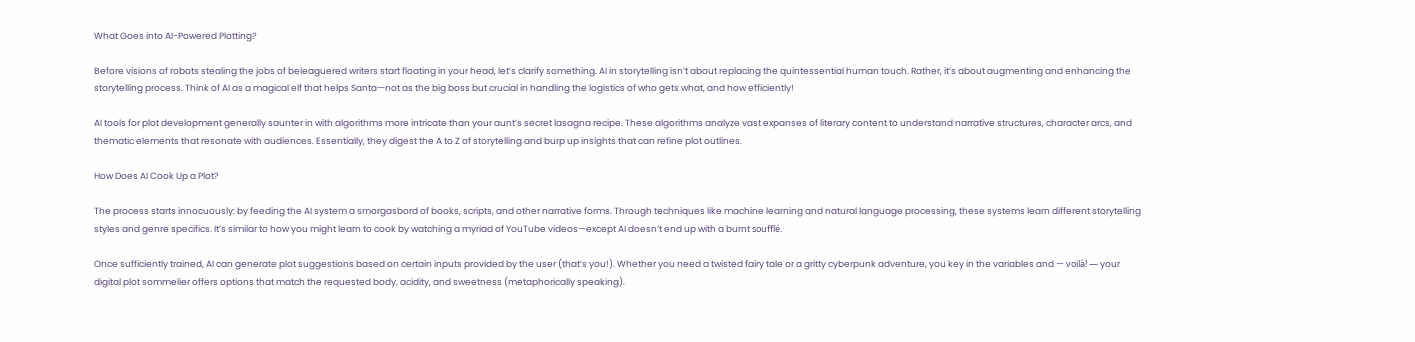What Goes into AI-Powered Plotting?

Before visions of robots stealing the jobs of beleaguered writers start floating in your head, let’s clarify something. AI in storytelling isn’t about replacing the quintessential human touch. Rather, it’s about augmenting and enhancing the storytelling process. Think of AI as a magical elf that helps Santa—not as the big boss but crucial in handling the logistics of who gets what, and how efficiently!

AI tools for plot development generally saunter in with algorithms more intricate than your aunt’s secret lasagna recipe. These algorithms analyze vast expanses of literary content to understand narrative structures, character arcs, and thematic elements that resonate with audiences. Essentially, they digest the A to Z of storytelling and burp up insights that can refine plot outlines.

How Does AI Cook Up a Plot?

The process starts innocuously: by feeding the AI system a smorgasbord of books, scripts, and other narrative forms. Through techniques like machine learning and natural language processing, these systems learn different storytelling styles and genre specifics. It’s similar to how you might learn to cook by watching a myriad of YouTube videos—except AI doesn’t end up with a burnt soufflé.

Once sufficiently trained, AI can generate plot suggestions based on certain inputs provided by the user (that’s you!). Whether you need a twisted fairy tale or a gritty cyberpunk adventure, you key in the variables and — voilà! — your digital plot sommelier offers options that match the requested body, acidity, and sweetness (metaphorically speaking).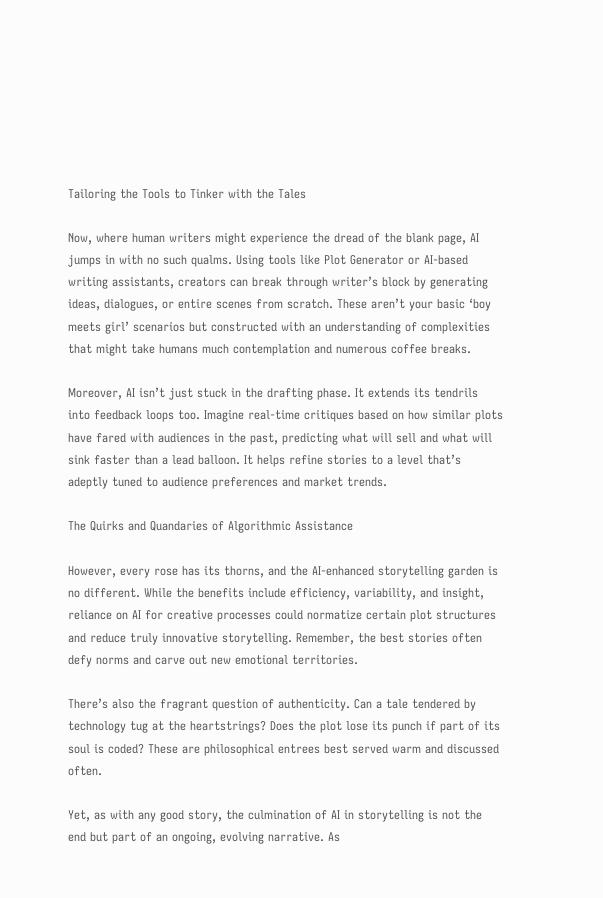Tailoring the Tools to Tinker with the Tales

Now, where human writers might experience the dread of the blank page, AI jumps in with no such qualms. Using tools like Plot Generator or AI-based writing assistants, creators can break through writer’s block by generating ideas, dialogues, or entire scenes from scratch. These aren’t your basic ‘boy meets girl’ scenarios but constructed with an understanding of complexities that might take humans much contemplation and numerous coffee breaks.

Moreover, AI isn’t just stuck in the drafting phase. It extends its tendrils into feedback loops too. Imagine real-time critiques based on how similar plots have fared with audiences in the past, predicting what will sell and what will sink faster than a lead balloon. It helps refine stories to a level that’s adeptly tuned to audience preferences and market trends.

The Quirks and Quandaries of Algorithmic Assistance

However, every rose has its thorns, and the AI-enhanced storytelling garden is no different. While the benefits include efficiency, variability, and insight, reliance on AI for creative processes could normatize certain plot structures and reduce truly innovative storytelling. Remember, the best stories often defy norms and carve out new emotional territories.

There’s also the fragrant question of authenticity. Can a tale tendered by technology tug at the heartstrings? Does the plot lose its punch if part of its soul is coded? These are philosophical entrees best served warm and discussed often.

Yet, as with any good story, the culmination of AI in storytelling is not the end but part of an ongoing, evolving narrative. As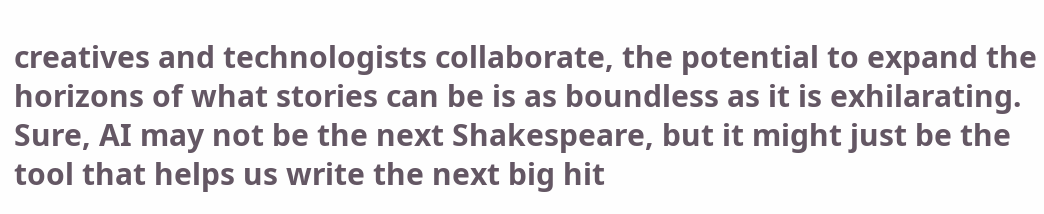creatives and technologists collaborate, the potential to expand the horizons of what stories can be is as boundless as it is exhilarating. Sure, AI may not be the next Shakespeare, but it might just be the tool that helps us write the next big hit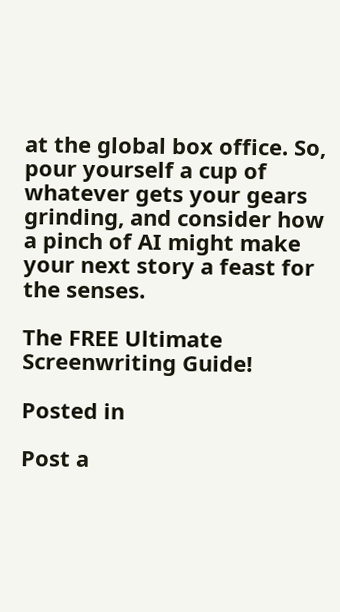at the global box office. So, pour yourself a cup of whatever gets your gears grinding, and consider how a pinch of AI might make your next story a feast for the senses.

The FREE Ultimate Screenwriting Guide!

Posted in

Post a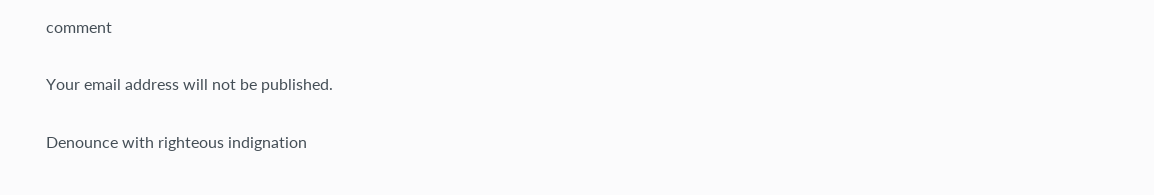comment

Your email address will not be published.

Denounce with righteous indignation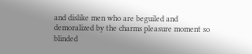and dislike men who are beguiled and demoralized by the charms pleasure moment so blinded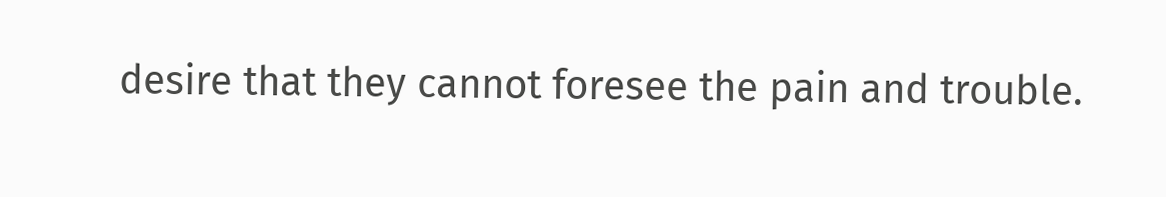desire that they cannot foresee the pain and trouble.